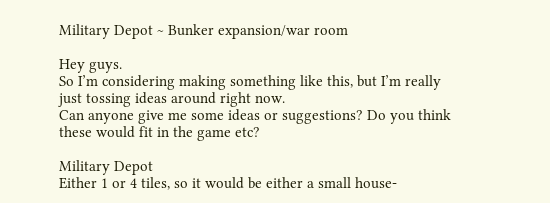Military Depot ~ Bunker expansion/war room

Hey guys.
So I’m considering making something like this, but I’m really just tossing ideas around right now.
Can anyone give me some ideas or suggestions? Do you think these would fit in the game etc?

Military Depot
Either 1 or 4 tiles, so it would be either a small house-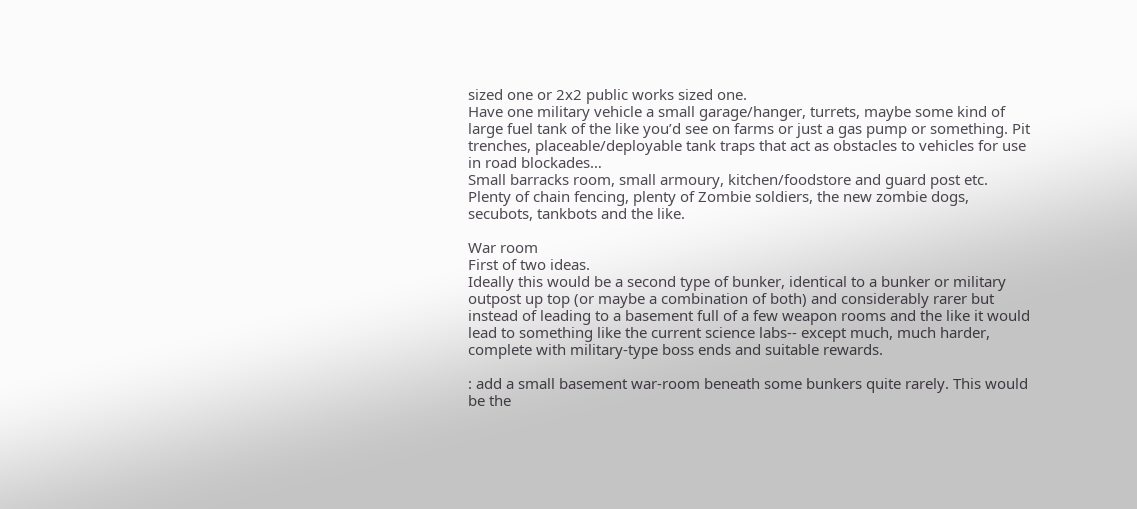sized one or 2x2 public works sized one.
Have one military vehicle a small garage/hanger, turrets, maybe some kind of large fuel tank of the like you’d see on farms or just a gas pump or something. Pit trenches, placeable/deployable tank traps that act as obstacles to vehicles for use in road blockades…
Small barracks room, small armoury, kitchen/foodstore and guard post etc.
Plenty of chain fencing, plenty of Zombie soldiers, the new zombie dogs, secubots, tankbots and the like.

War room
First of two ideas.
Ideally this would be a second type of bunker, identical to a bunker or military outpost up top (or maybe a combination of both) and considerably rarer but instead of leading to a basement full of a few weapon rooms and the like it would lead to something like the current science labs-- except much, much harder, complete with military-type boss ends and suitable rewards.

: add a small basement war-room beneath some bunkers quite rarely. This would be the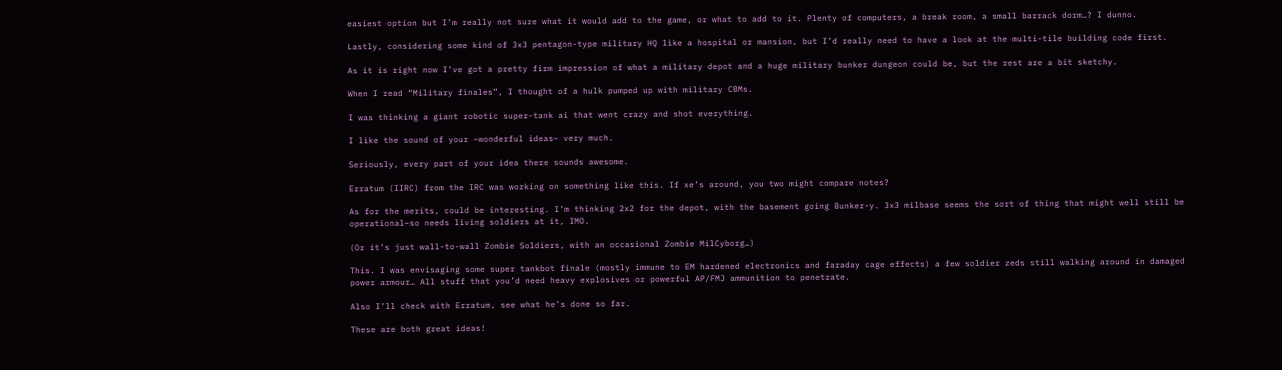easiest option but I’m really not sure what it would add to the game, or what to add to it. Plenty of computers, a break room, a small barrack dorm…? I dunno.

Lastly, considering some kind of 3x3 pentagon-type military HQ like a hospital or mansion, but I’d really need to have a look at the multi-tile building code first.

As it is right now I’ve got a pretty firm impression of what a military depot and a huge military bunker dungeon could be, but the rest are a bit sketchy.

When I read “Military finales”, I thought of a hulk pumped up with military CBMs.

I was thinking a giant robotic super-tank ai that went crazy and shot everything.

I like the sound of your ~wonderful ideas~ very much.

Seriously, every part of your idea there sounds awesome.

Erratum (IIRC) from the IRC was working on something like this. If xe’s around, you two might compare notes?

As for the merits, could be interesting. I’m thinking 2x2 for the depot, with the basement going Bunker-y. 3x3 milbase seems the sort of thing that might well still be operational–so needs living soldiers at it, IMO.

(Or it’s just wall-to-wall Zombie Soldiers, with an occasional Zombie MilCyborg…)

This. I was envisaging some super tankbot finale (mostly immune to EM hardened electronics and faraday cage effects) a few soldier zeds still walking around in damaged power armour… All stuff that you’d need heavy explosives or powerful AP/FMJ ammunition to penetrate.

Also I’ll check with Erratum, see what he’s done so far.

These are both great ideas!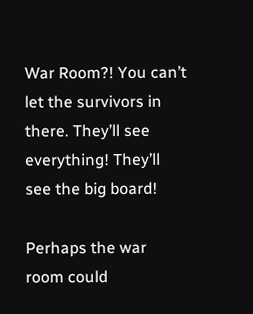War Room?! You can’t let the survivors in there. They’ll see everything! They’ll see the big board!

Perhaps the war room could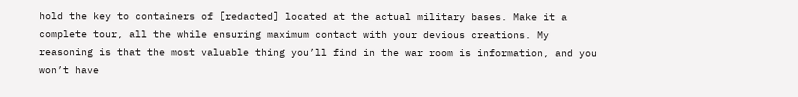hold the key to containers of [redacted] located at the actual military bases. Make it a complete tour, all the while ensuring maximum contact with your devious creations. My reasoning is that the most valuable thing you’ll find in the war room is information, and you won’t have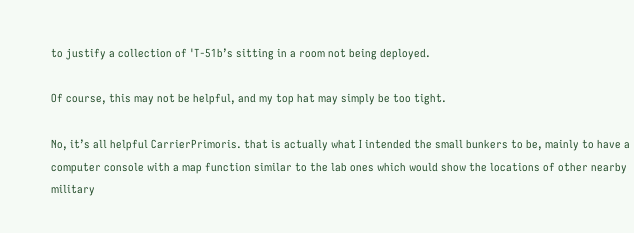to justify a collection of 'T-51b’s sitting in a room not being deployed.

Of course, this may not be helpful, and my top hat may simply be too tight.

No, it’s all helpful CarrierPrimoris. that is actually what I intended the small bunkers to be, mainly to have a computer console with a map function similar to the lab ones which would show the locations of other nearby military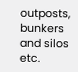outposts, bunkers and silos etc.